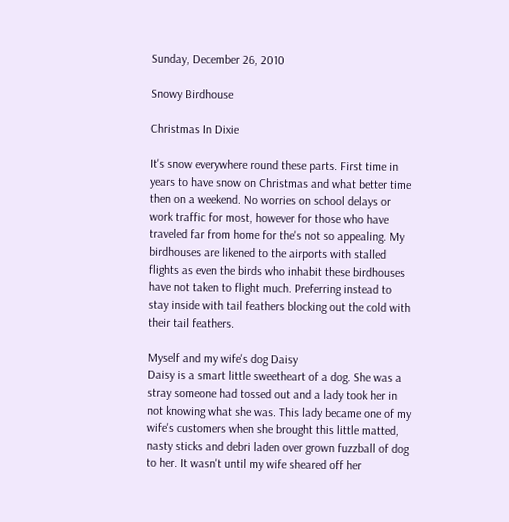Sunday, December 26, 2010

Snowy Birdhouse

Christmas In Dixie

It's snow everywhere round these parts. First time in years to have snow on Christmas and what better time then on a weekend. No worries on school delays or work traffic for most, however for those who have traveled far from home for the's not so appealing. My birdhouses are likened to the airports with stalled flights as even the birds who inhabit these birdhouses have not taken to flight much. Preferring instead to stay inside with tail feathers blocking out the cold with their tail feathers.

Myself and my wife's dog Daisy
Daisy is a smart little sweetheart of a dog. She was a stray someone had tossed out and a lady took her in not knowing what she was. This lady became one of my wife's customers when she brought this little matted, nasty sticks and debri laden over grown fuzzball of dog to her. It wasn't until my wife sheared off her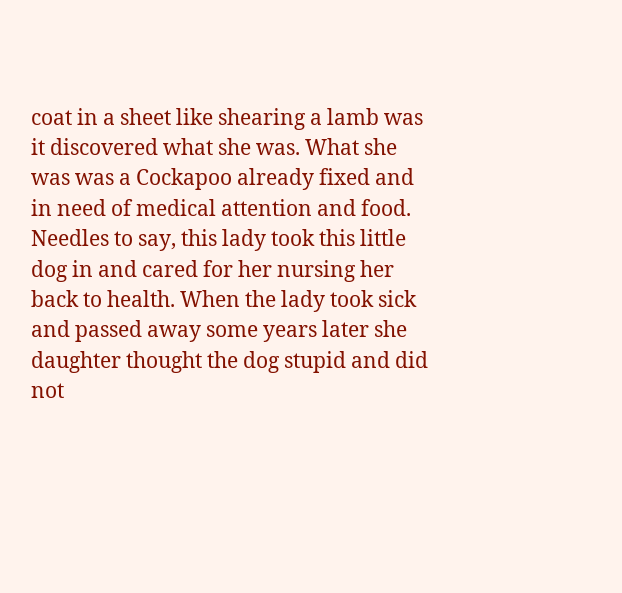coat in a sheet like shearing a lamb was it discovered what she was. What she was was a Cockapoo already fixed and in need of medical attention and food. Needles to say, this lady took this little dog in and cared for her nursing her back to health. When the lady took sick and passed away some years later she daughter thought the dog stupid and did not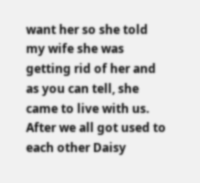want her so she told my wife she was getting rid of her and as you can tell, she came to live with us. After we all got used to each other Daisy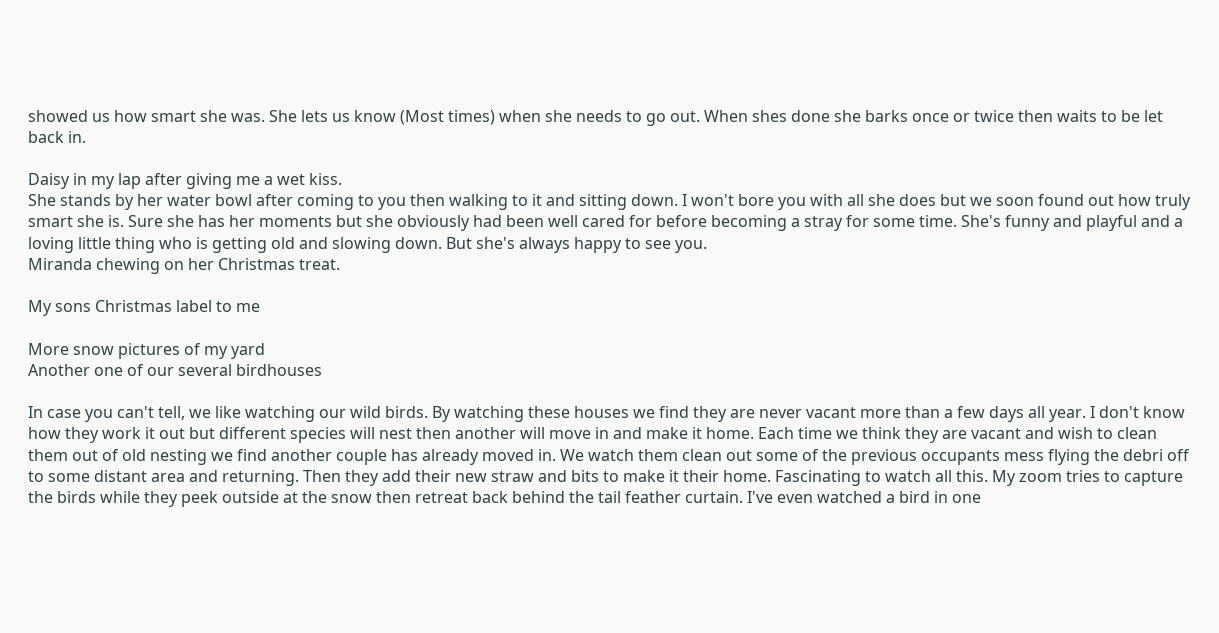showed us how smart she was. She lets us know (Most times) when she needs to go out. When shes done she barks once or twice then waits to be let back in.

Daisy in my lap after giving me a wet kiss.
She stands by her water bowl after coming to you then walking to it and sitting down. I won't bore you with all she does but we soon found out how truly smart she is. Sure she has her moments but she obviously had been well cared for before becoming a stray for some time. She's funny and playful and a loving little thing who is getting old and slowing down. But she's always happy to see you.
Miranda chewing on her Christmas treat.

My sons Christmas label to me

More snow pictures of my yard
Another one of our several birdhouses

In case you can't tell, we like watching our wild birds. By watching these houses we find they are never vacant more than a few days all year. I don't know how they work it out but different species will nest then another will move in and make it home. Each time we think they are vacant and wish to clean them out of old nesting we find another couple has already moved in. We watch them clean out some of the previous occupants mess flying the debri off to some distant area and returning. Then they add their new straw and bits to make it their home. Fascinating to watch all this. My zoom tries to capture the birds while they peek outside at the snow then retreat back behind the tail feather curtain. I've even watched a bird in one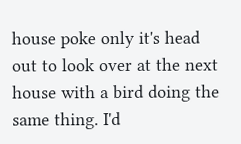house poke only it's head out to look over at the next house with a bird doing the same thing. I'd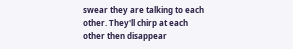swear they are talking to each other. They'll chirp at each other then disappear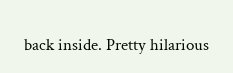back inside. Pretty hilarious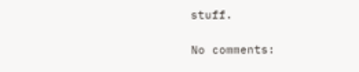stuff.

No comments: